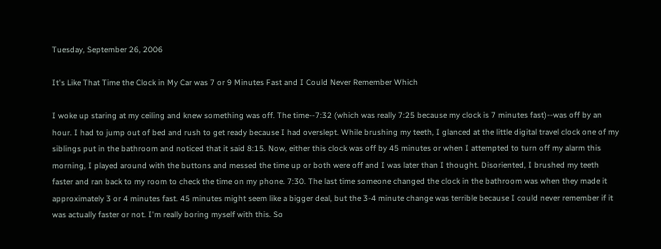Tuesday, September 26, 2006

It's Like That Time the Clock in My Car was 7 or 9 Minutes Fast and I Could Never Remember Which

I woke up staring at my ceiling and knew something was off. The time--7:32 (which was really 7:25 because my clock is 7 minutes fast)--was off by an hour. I had to jump out of bed and rush to get ready because I had overslept. While brushing my teeth, I glanced at the little digital travel clock one of my siblings put in the bathroom and noticed that it said 8:15. Now, either this clock was off by 45 minutes or when I attempted to turn off my alarm this morning, I played around with the buttons and messed the time up or both were off and I was later than I thought. Disoriented, I brushed my teeth faster and ran back to my room to check the time on my phone. 7:30. The last time someone changed the clock in the bathroom was when they made it approximately 3 or 4 minutes fast. 45 minutes might seem like a bigger deal, but the 3-4 minute change was terrible because I could never remember if it was actually faster or not. I'm really boring myself with this. So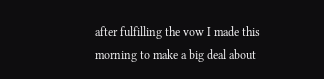after fulfilling the vow I made this morning to make a big deal about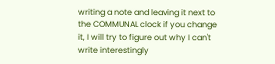writing a note and leaving it next to the COMMUNAL clock if you change it, I will try to figure out why I can't write interestingly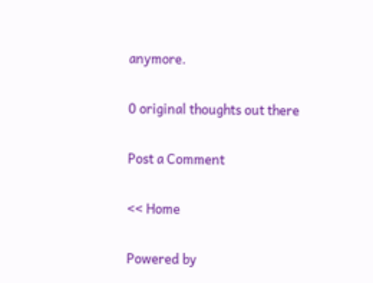anymore.

0 original thoughts out there

Post a Comment

<< Home

Powered by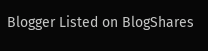Blogger Listed on BlogShares